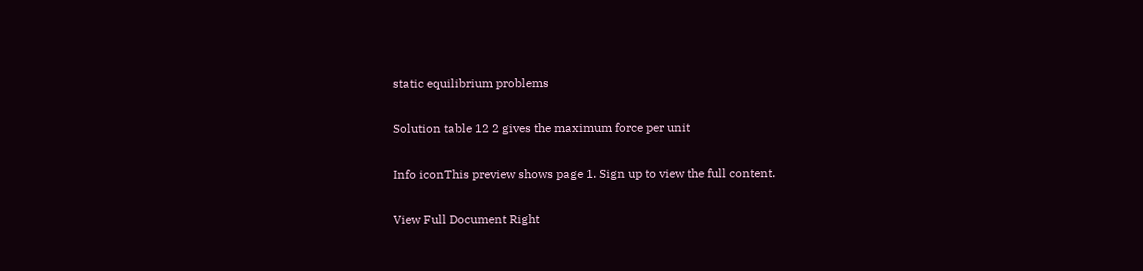static equilibrium problems

Solution table 12 2 gives the maximum force per unit

Info iconThis preview shows page 1. Sign up to view the full content.

View Full Document Right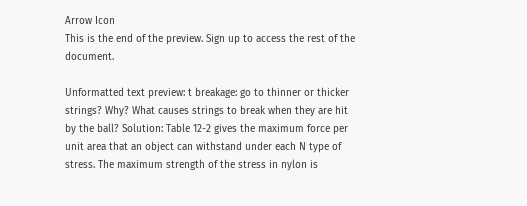Arrow Icon
This is the end of the preview. Sign up to access the rest of the document.

Unformatted text preview: t breakage: go to thinner or thicker strings? Why? What causes strings to break when they are hit by the ball? Solution: Table 12-2 gives the maximum force per unit area that an object can withstand under each N type of stress. The maximum strength of the stress in nylon is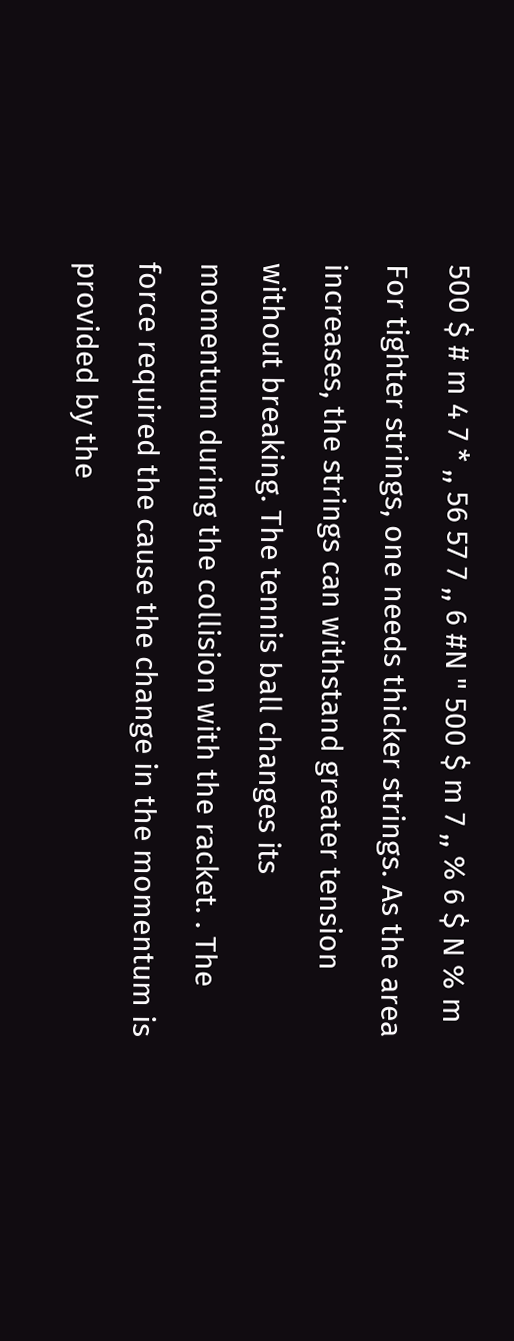500 $ # m 4 7 * ,, 56 57 7 ,, 6 #N " 500 $ m 7 ,, % 6 $ N % m For tighter strings, one needs thicker strings. As the area increases, the strings can withstand greater tension without breaking. The tennis ball changes its momentum during the collision with the racket. . The force required the cause the change in the momentum is provided by the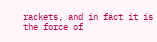rackets, and in fact it is the force of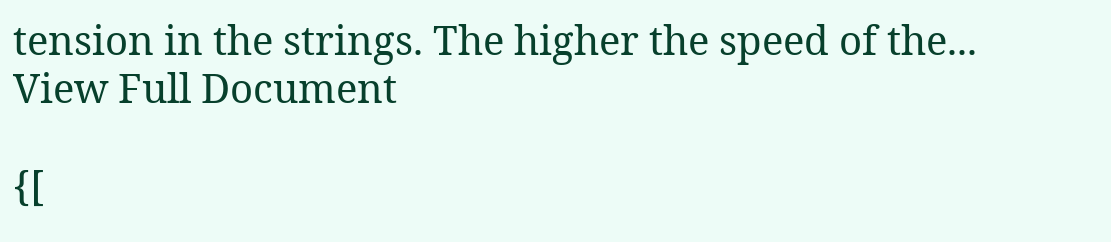tension in the strings. The higher the speed of the...
View Full Document

{[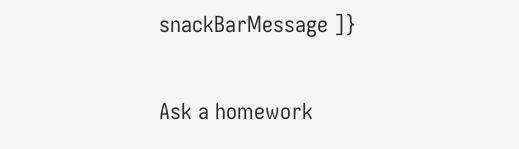snackBarMessage ]}

Ask a homework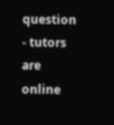question - tutors are online